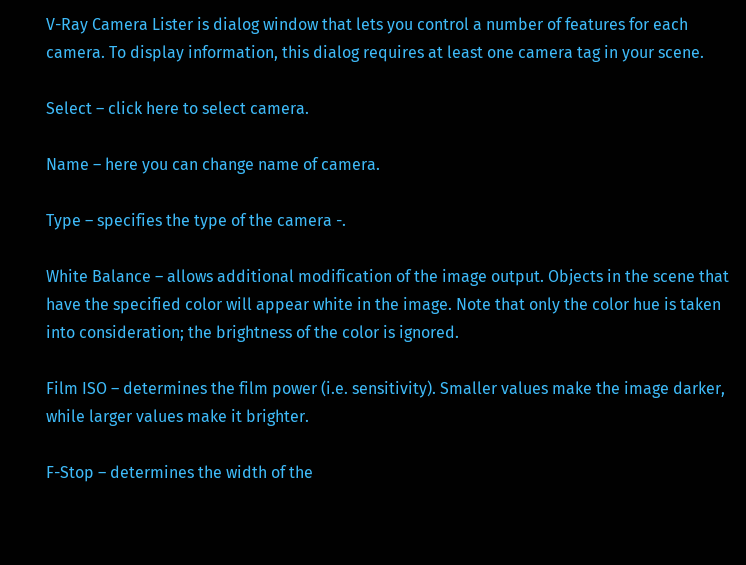V-Ray Camera Lister is dialog window that lets you control a number of features for each camera. To display information, this dialog requires at least one camera tag in your scene.

Select – click here to select camera.

Name – here you can change name of camera.

Type – specifies the type of the camera -.

White Balance – allows additional modification of the image output. Objects in the scene that have the specified color will appear white in the image. Note that only the color hue is taken into consideration; the brightness of the color is ignored.

Film ISO – determines the film power (i.e. sensitivity). Smaller values make the image darker, while larger values make it brighter.

F-Stop – determines the width of the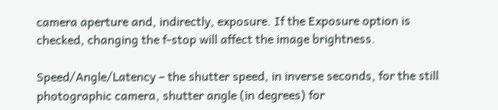camera aperture and, indirectly, exposure. If the Exposure option is checked, changing the f-stop will affect the image brightness.

Speed/Angle/Latency – the shutter speed, in inverse seconds, for the still photographic camera, shutter angle (in degrees) for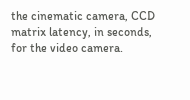the cinematic camera, CCD matrix latency, in seconds, for the video camera.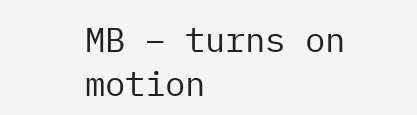MB – turns on motion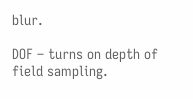blur.

DOF – turns on depth of field sampling.